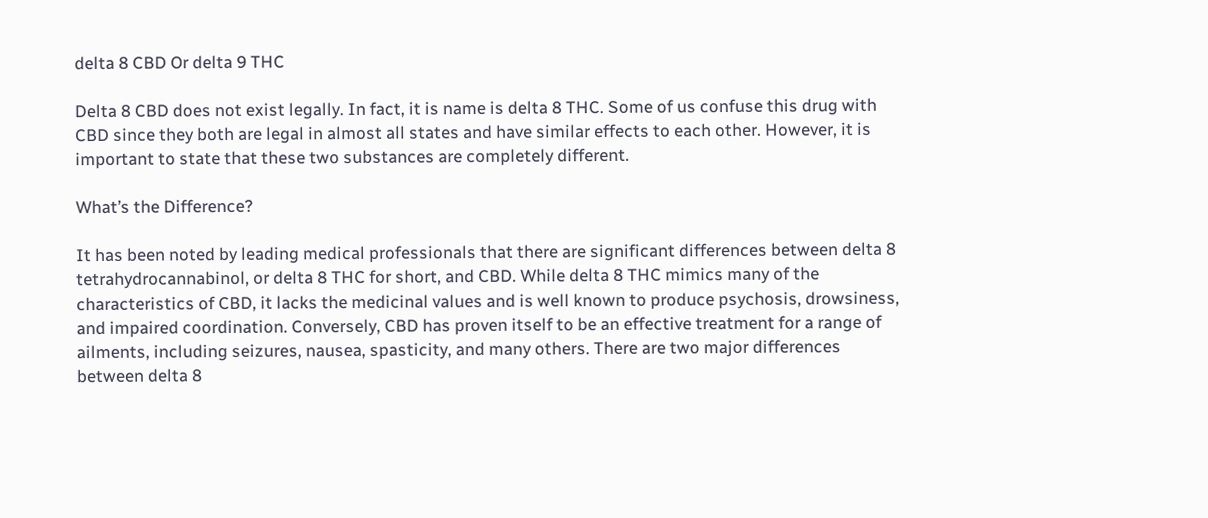delta 8 CBD Or delta 9 THC

Delta 8 CBD does not exist legally. In fact, it is name is delta 8 THC. Some of us confuse this drug with CBD since they both are legal in almost all states and have similar effects to each other. However, it is important to state that these two substances are completely different.

What’s the Difference?

It has been noted by leading medical professionals that there are significant differences between delta 8 tetrahydrocannabinol, or delta 8 THC for short, and CBD. While delta 8 THC mimics many of the characteristics of CBD, it lacks the medicinal values and is well known to produce psychosis, drowsiness, and impaired coordination. Conversely, CBD has proven itself to be an effective treatment for a range of ailments, including seizures, nausea, spasticity, and many others. There are two major differences between delta 8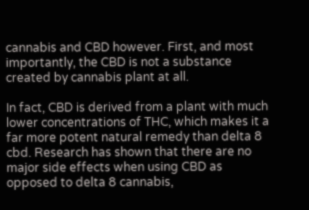cannabis and CBD however. First, and most importantly, the CBD is not a substance created by cannabis plant at all.

In fact, CBD is derived from a plant with much lower concentrations of THC, which makes it a far more potent natural remedy than delta 8 cbd. Research has shown that there are no major side effects when using CBD as opposed to delta 8 cannabis,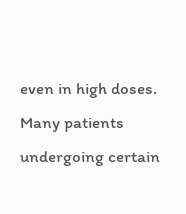even in high doses. Many patients undergoing certain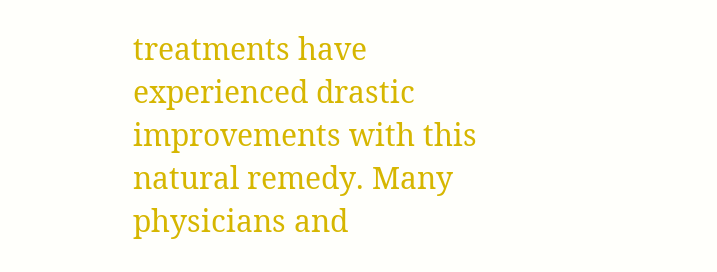treatments have experienced drastic improvements with this natural remedy. Many physicians and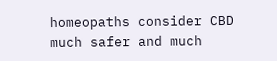homeopaths consider CBD much safer and much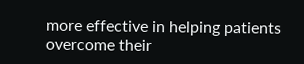more effective in helping patients overcome their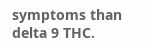symptoms than delta 9 THC.